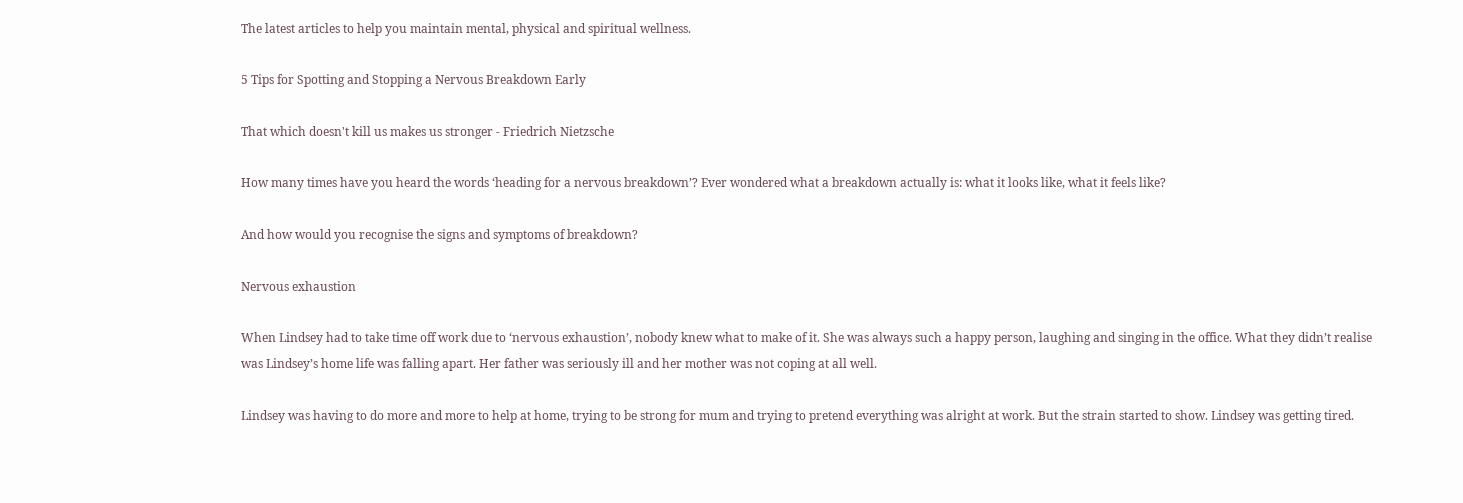The latest articles to help you maintain mental, physical and spiritual wellness.

5 Tips for Spotting and Stopping a Nervous Breakdown Early

That which doesn't kill us makes us stronger - Friedrich Nietzsche

How many times have you heard the words ‘heading for a nervous breakdown’? Ever wondered what a breakdown actually is: what it looks like, what it feels like?

And how would you recognise the signs and symptoms of breakdown?

Nervous exhaustion

When Lindsey had to take time off work due to ‘nervous exhaustion’, nobody knew what to make of it. She was always such a happy person, laughing and singing in the office. What they didn’t realise was Lindsey’s home life was falling apart. Her father was seriously ill and her mother was not coping at all well.

Lindsey was having to do more and more to help at home, trying to be strong for mum and trying to pretend everything was alright at work. But the strain started to show. Lindsey was getting tired.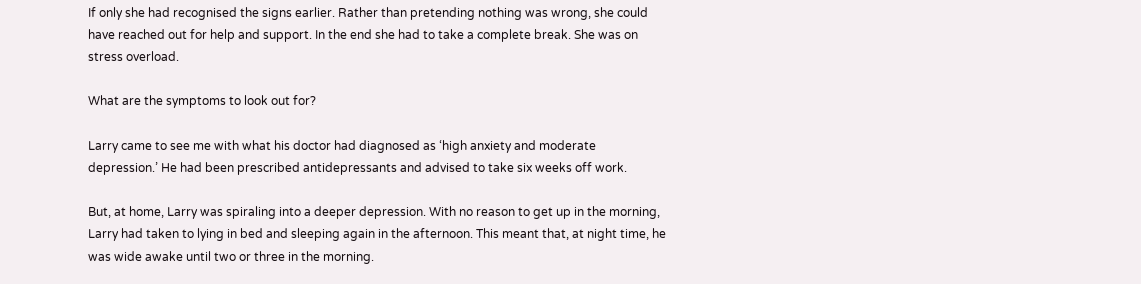If only she had recognised the signs earlier. Rather than pretending nothing was wrong, she could have reached out for help and support. In the end she had to take a complete break. She was on stress overload.

What are the symptoms to look out for?

Larry came to see me with what his doctor had diagnosed as ‘high anxiety and moderate depression.’ He had been prescribed antidepressants and advised to take six weeks off work.

But, at home, Larry was spiraling into a deeper depression. With no reason to get up in the morning, Larry had taken to lying in bed and sleeping again in the afternoon. This meant that, at night time, he was wide awake until two or three in the morning.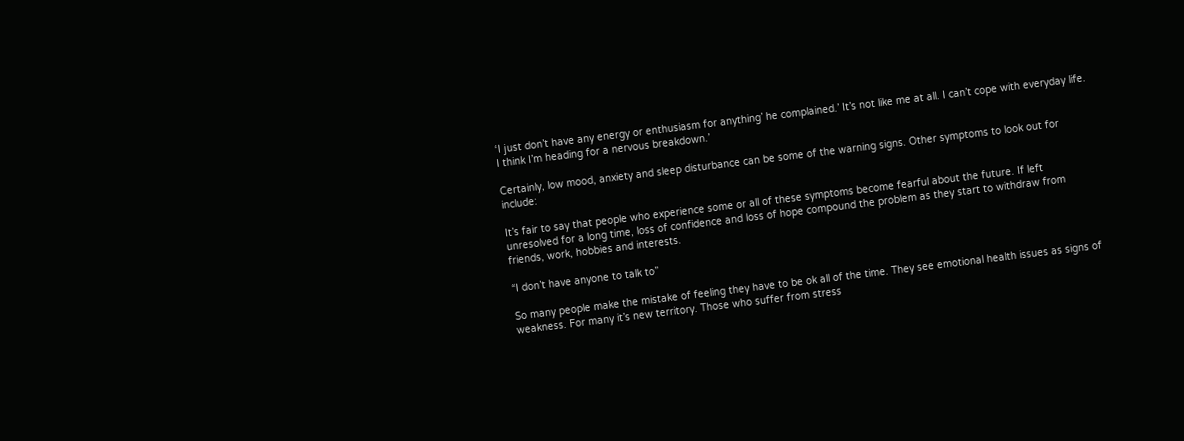‘I just don’t have any energy or enthusiasm for anything’ he complained.’ It’s not like me at all. I can’t cope with everyday life. I think I’m heading for a nervous breakdown.’

Certainly, low mood, anxiety and sleep disturbance can be some of the warning signs. Other symptoms to look out for include:

It’s fair to say that people who experience some or all of these symptoms become fearful about the future. If left unresolved for a long time, loss of confidence and loss of hope compound the problem as they start to withdraw from friends, work, hobbies and interests.

“I don’t have anyone to talk to”

So many people make the mistake of feeling they have to be ok all of the time. They see emotional health issues as signs of weakness. For many it’s new territory. Those who suffer from stress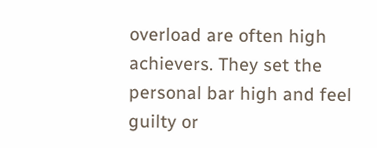overload are often high achievers. They set the personal bar high and feel guilty or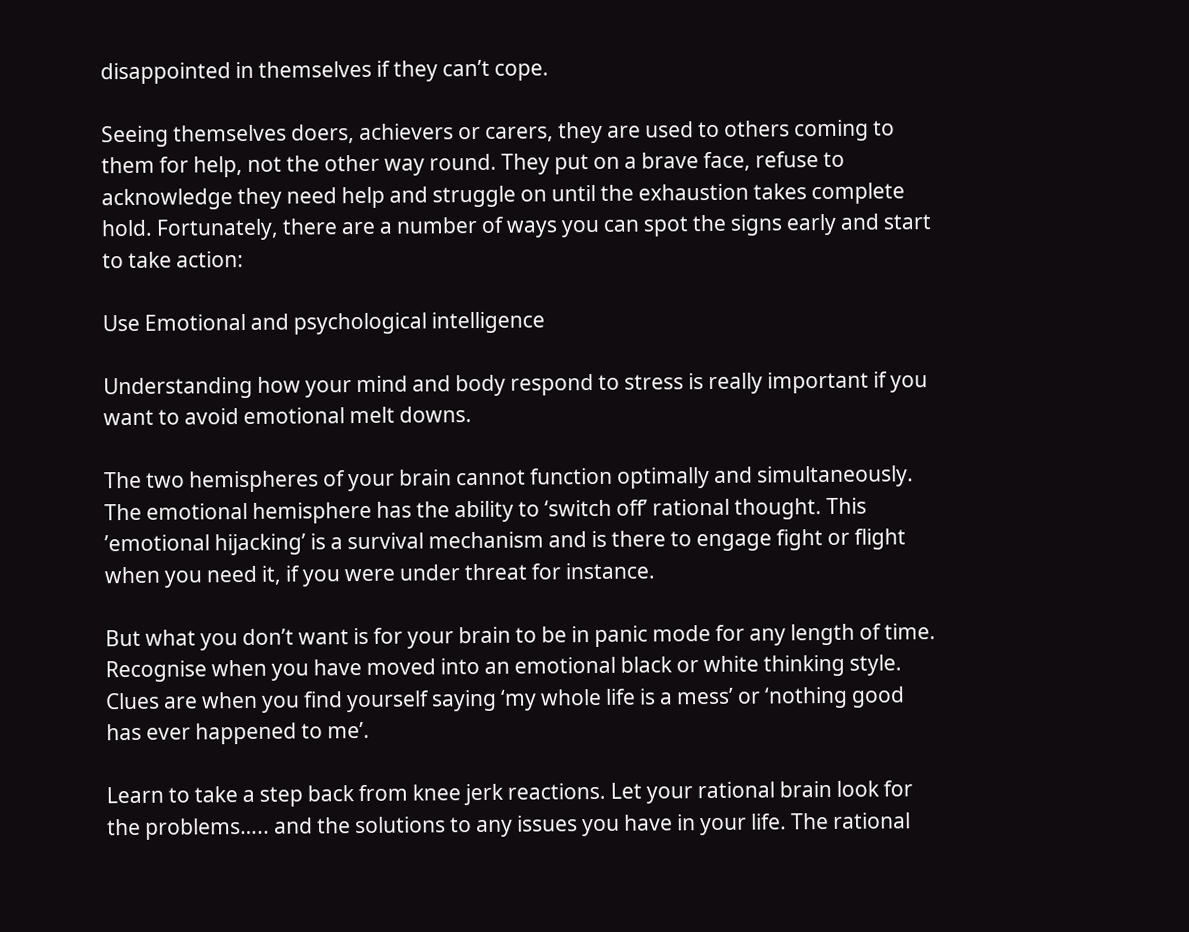disappointed in themselves if they can’t cope.

Seeing themselves doers, achievers or carers, they are used to others coming to them for help, not the other way round. They put on a brave face, refuse to acknowledge they need help and struggle on until the exhaustion takes complete hold. Fortunately, there are a number of ways you can spot the signs early and start to take action:

Use Emotional and psychological intelligence

Understanding how your mind and body respond to stress is really important if you want to avoid emotional melt downs.

The two hemispheres of your brain cannot function optimally and simultaneously. The emotional hemisphere has the ability to ‘switch off’ rational thought. This ’emotional hijacking’ is a survival mechanism and is there to engage fight or flight when you need it, if you were under threat for instance.

But what you don’t want is for your brain to be in panic mode for any length of time. Recognise when you have moved into an emotional black or white thinking style. Clues are when you find yourself saying ‘my whole life is a mess’ or ‘nothing good has ever happened to me’.

Learn to take a step back from knee jerk reactions. Let your rational brain look for the problems….. and the solutions to any issues you have in your life. The rational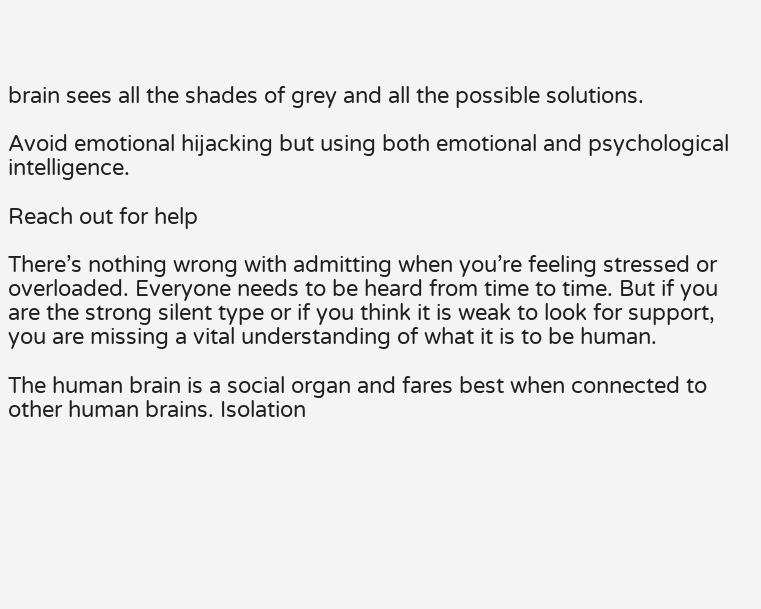brain sees all the shades of grey and all the possible solutions.

Avoid emotional hijacking but using both emotional and psychological intelligence.

Reach out for help

There’s nothing wrong with admitting when you’re feeling stressed or overloaded. Everyone needs to be heard from time to time. But if you are the strong silent type or if you think it is weak to look for support, you are missing a vital understanding of what it is to be human.

The human brain is a social organ and fares best when connected to other human brains. Isolation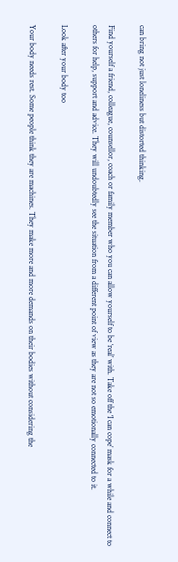can bring not just loneliness but distorted thinking.

Find yourself a friend, colleague, counsellor, coach or family member who you can allow yourself to be ‘real’ with. Take off the ‘I can cope’ mask for a while and connect to others for help, support and advice. They will undoubtedly see the situation from a different point of view as they are not so emotionally connected to it.

Look after your body too

Your body needs rest. Some people think they are machines. They make more and more demands on their bodies without considering the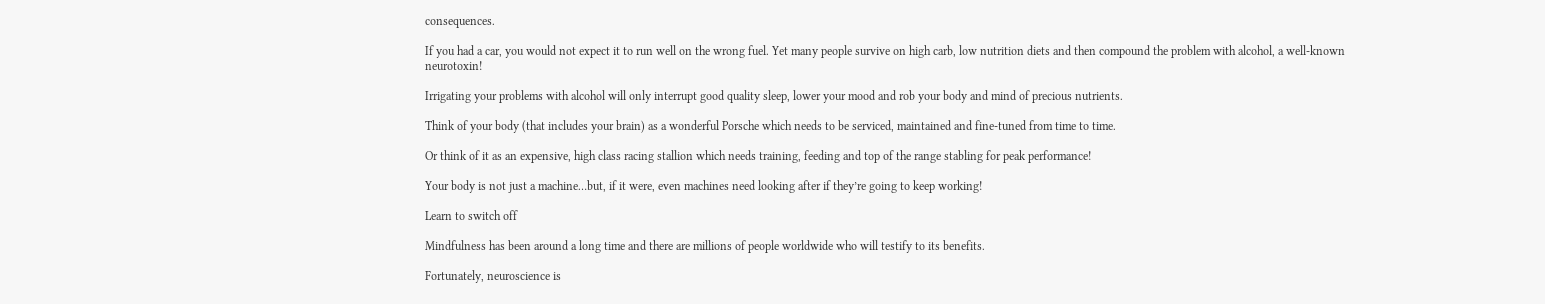consequences.

If you had a car, you would not expect it to run well on the wrong fuel. Yet many people survive on high carb, low nutrition diets and then compound the problem with alcohol, a well-known neurotoxin!

Irrigating your problems with alcohol will only interrupt good quality sleep, lower your mood and rob your body and mind of precious nutrients.

Think of your body (that includes your brain) as a wonderful Porsche which needs to be serviced, maintained and fine-tuned from time to time.

Or think of it as an expensive, high class racing stallion which needs training, feeding and top of the range stabling for peak performance!

Your body is not just a machine…but, if it were, even machines need looking after if they’re going to keep working!

Learn to switch off

Mindfulness has been around a long time and there are millions of people worldwide who will testify to its benefits.

Fortunately, neuroscience is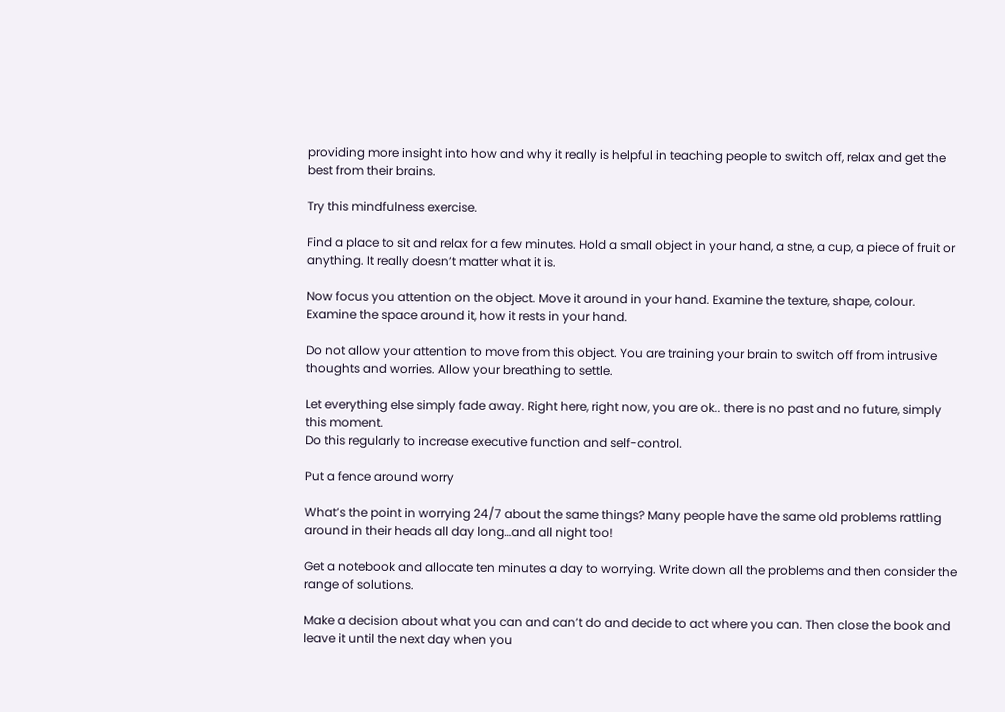providing more insight into how and why it really is helpful in teaching people to switch off, relax and get the best from their brains.

Try this mindfulness exercise.

Find a place to sit and relax for a few minutes. Hold a small object in your hand, a stne, a cup, a piece of fruit or anything. It really doesn’t matter what it is.

Now focus you attention on the object. Move it around in your hand. Examine the texture, shape, colour. Examine the space around it, how it rests in your hand.

Do not allow your attention to move from this object. You are training your brain to switch off from intrusive thoughts and worries. Allow your breathing to settle.

Let everything else simply fade away. Right here, right now, you are ok.. there is no past and no future, simply this moment.
Do this regularly to increase executive function and self-control.

Put a fence around worry

What’s the point in worrying 24/7 about the same things? Many people have the same old problems rattling around in their heads all day long…and all night too!

Get a notebook and allocate ten minutes a day to worrying. Write down all the problems and then consider the range of solutions.

Make a decision about what you can and can’t do and decide to act where you can. Then close the book and leave it until the next day when you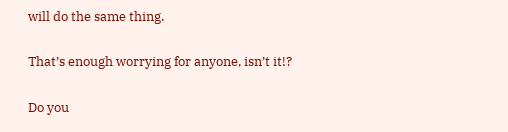will do the same thing.

That’s enough worrying for anyone, isn’t it!?

Do you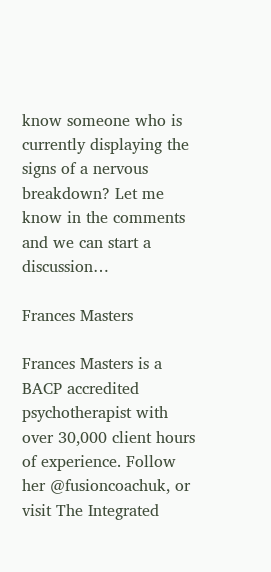know someone who is currently displaying the signs of a nervous breakdown? Let me know in the comments and we can start a discussion…

Frances Masters

Frances Masters is a BACP accredited psychotherapist with over 30,000 client hours of experience. Follow her @fusioncoachuk, or visit The Integrated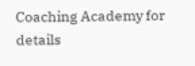Coaching Academy for details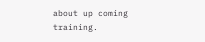about up coming training.